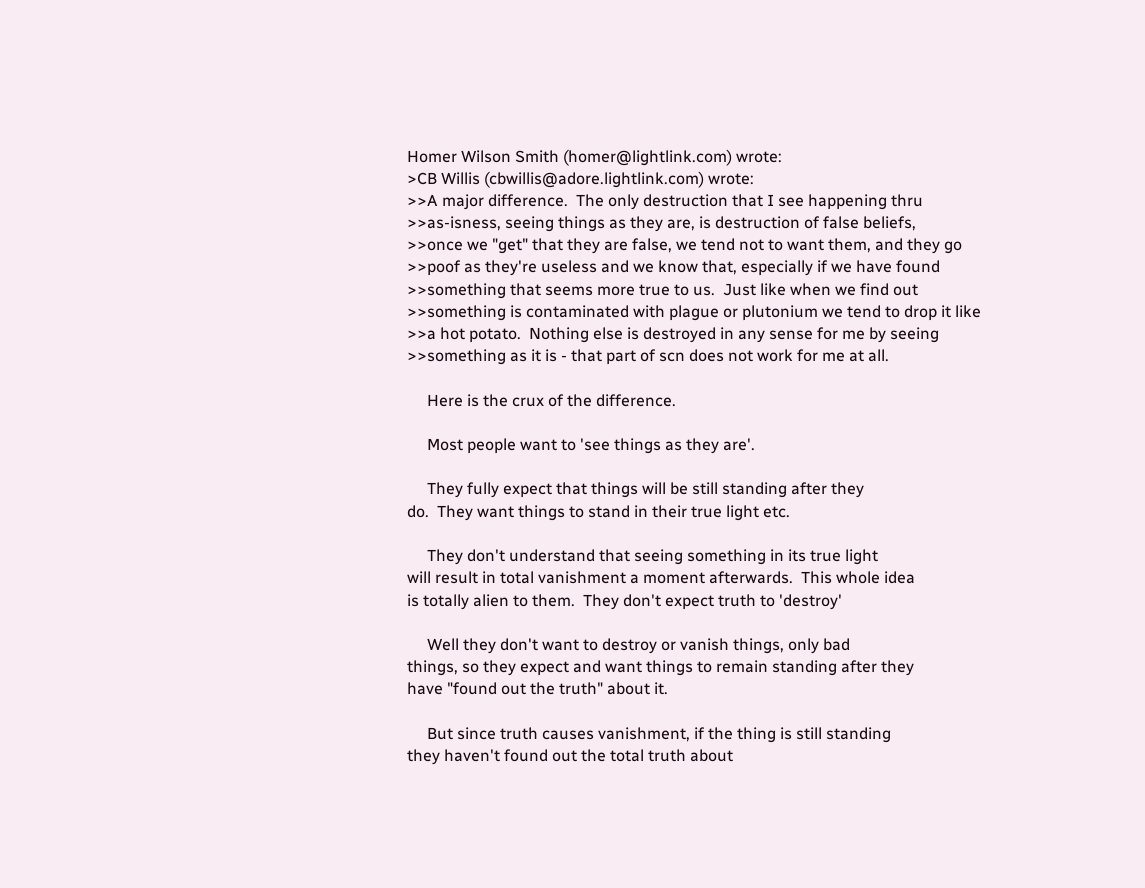Homer Wilson Smith (homer@lightlink.com) wrote:
>CB Willis (cbwillis@adore.lightlink.com) wrote:
>>A major difference.  The only destruction that I see happening thru
>>as-isness, seeing things as they are, is destruction of false beliefs,
>>once we "get" that they are false, we tend not to want them, and they go
>>poof as they're useless and we know that, especially if we have found
>>something that seems more true to us.  Just like when we find out
>>something is contaminated with plague or plutonium we tend to drop it like
>>a hot potato.  Nothing else is destroyed in any sense for me by seeing
>>something as it is - that part of scn does not work for me at all.

     Here is the crux of the difference.

     Most people want to 'see things as they are'.

     They fully expect that things will be still standing after they
do.  They want things to stand in their true light etc.

     They don't understand that seeing something in its true light
will result in total vanishment a moment afterwards.  This whole idea
is totally alien to them.  They don't expect truth to 'destroy'

     Well they don't want to destroy or vanish things, only bad
things, so they expect and want things to remain standing after they
have "found out the truth" about it.

     But since truth causes vanishment, if the thing is still standing
they haven't found out the total truth about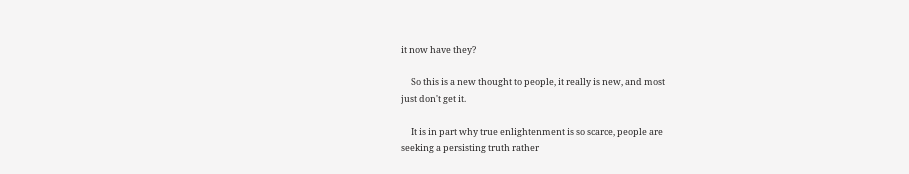it now have they?

     So this is a new thought to people, it really is new, and most
just don't get it.

     It is in part why true enlightenment is so scarce, people are
seeking a persisting truth rather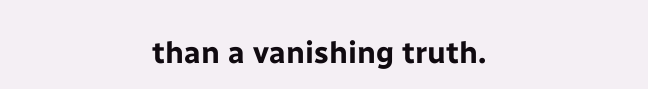than a vanishing truth.